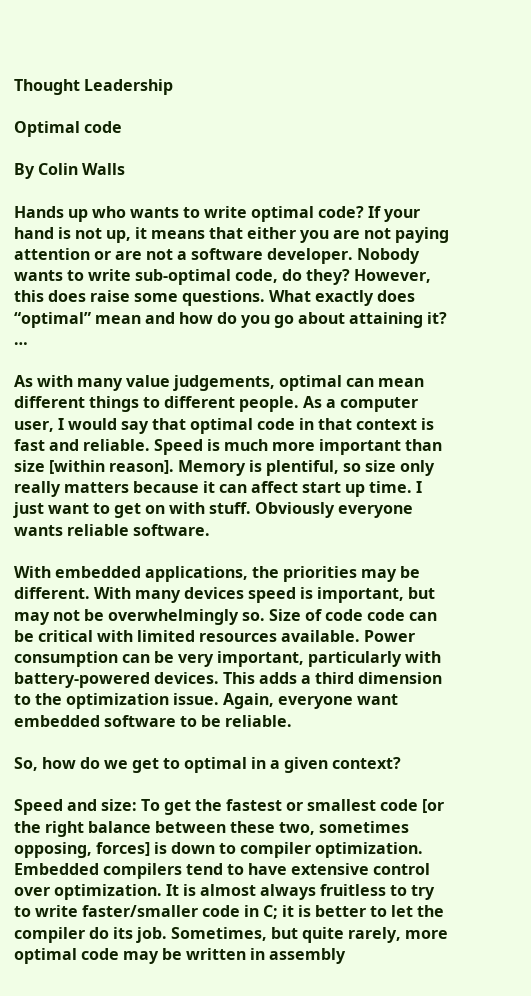Thought Leadership

Optimal code

By Colin Walls

Hands up who wants to write optimal code? If your hand is not up, it means that either you are not paying attention or are not a software developer. Nobody wants to write sub-optimal code, do they? However, this does raise some questions. What exactly does “optimal” mean and how do you go about attaining it? …

As with many value judgements, optimal can mean different things to different people. As a computer user, I would say that optimal code in that context is fast and reliable. Speed is much more important than size [within reason]. Memory is plentiful, so size only really matters because it can affect start up time. I just want to get on with stuff. Obviously everyone wants reliable software.

With embedded applications, the priorities may be different. With many devices speed is important, but may not be overwhelmingly so. Size of code code can be critical with limited resources available. Power consumption can be very important, particularly with battery-powered devices. This adds a third dimension to the optimization issue. Again, everyone want embedded software to be reliable.

So, how do we get to optimal in a given context?

Speed and size: To get the fastest or smallest code [or the right balance between these two, sometimes opposing, forces] is down to compiler optimization. Embedded compilers tend to have extensive control over optimization. It is almost always fruitless to try to write faster/smaller code in C; it is better to let the compiler do its job. Sometimes, but quite rarely, more optimal code may be written in assembly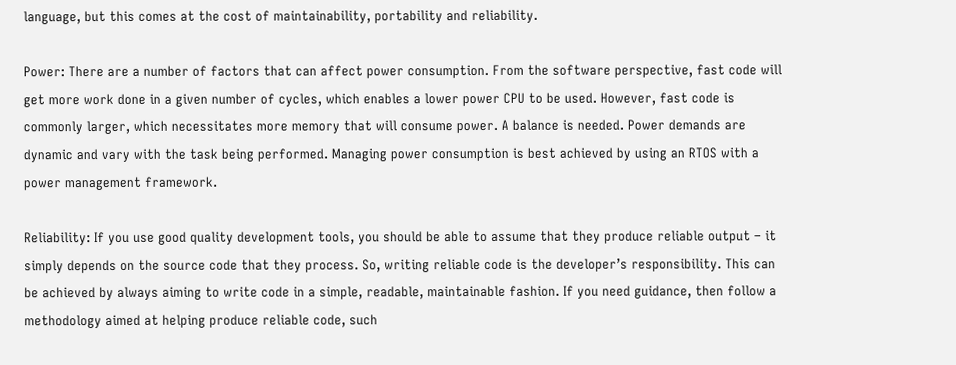language, but this comes at the cost of maintainability, portability and reliability.

Power: There are a number of factors that can affect power consumption. From the software perspective, fast code will get more work done in a given number of cycles, which enables a lower power CPU to be used. However, fast code is commonly larger, which necessitates more memory that will consume power. A balance is needed. Power demands are dynamic and vary with the task being performed. Managing power consumption is best achieved by using an RTOS with a power management framework.

Reliability: If you use good quality development tools, you should be able to assume that they produce reliable output – it simply depends on the source code that they process. So, writing reliable code is the developer’s responsibility. This can be achieved by always aiming to write code in a simple, readable, maintainable fashion. If you need guidance, then follow a methodology aimed at helping produce reliable code, such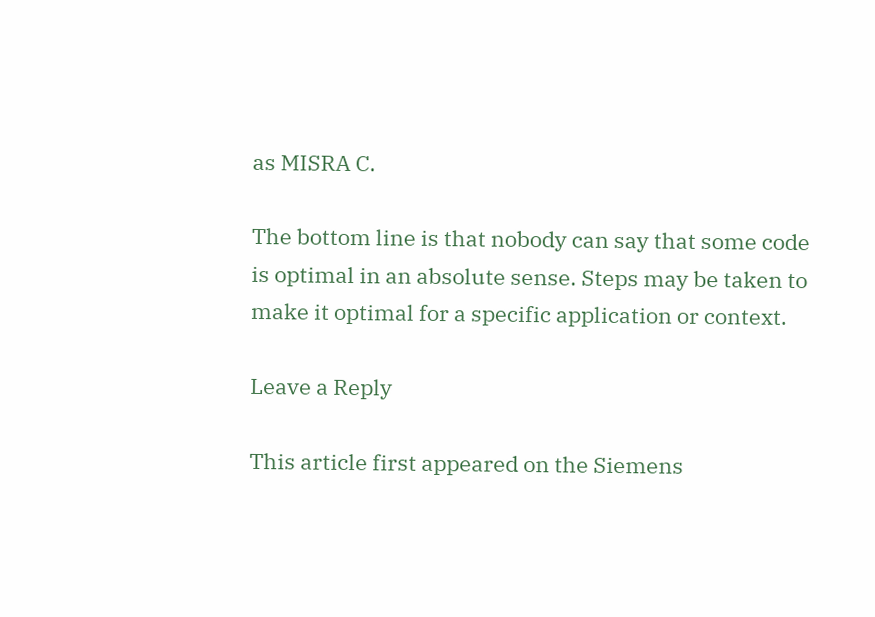as MISRA C.

The bottom line is that nobody can say that some code is optimal in an absolute sense. Steps may be taken to make it optimal for a specific application or context.

Leave a Reply

This article first appeared on the Siemens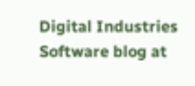Digital Industries Software blog at